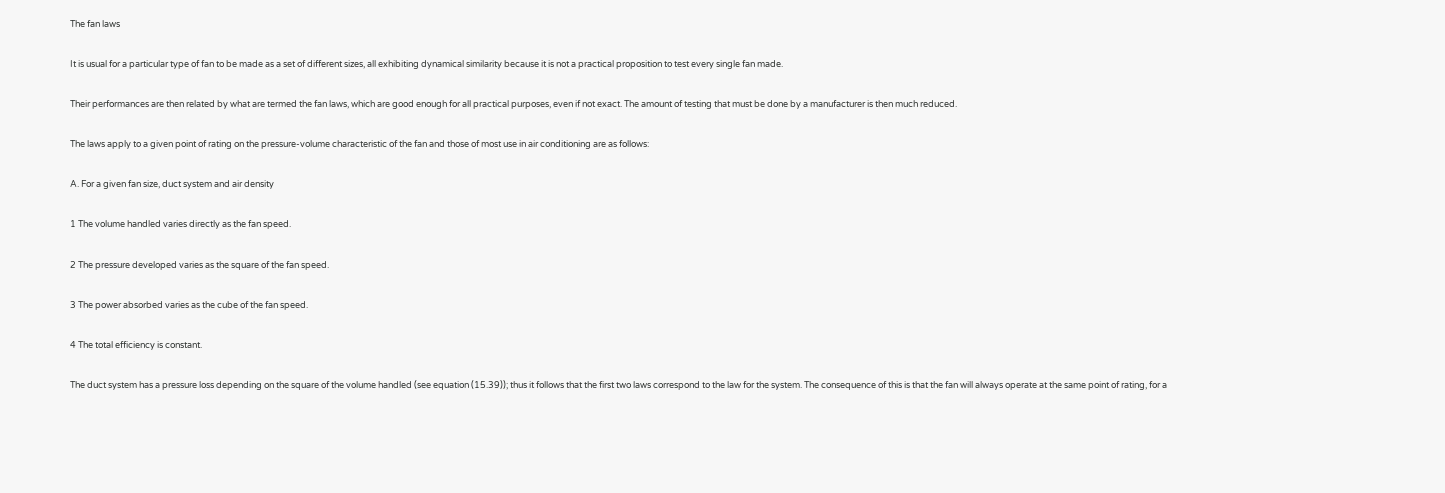The fan laws

It is usual for a particular type of fan to be made as a set of different sizes, all exhibiting dynamical similarity because it is not a practical proposition to test every single fan made.

Their performances are then related by what are termed the fan laws, which are good enough for all practical purposes, even if not exact. The amount of testing that must be done by a manufacturer is then much reduced.

The laws apply to a given point of rating on the pressure-volume characteristic of the fan and those of most use in air conditioning are as follows:

A. For a given fan size, duct system and air density

1 The volume handled varies directly as the fan speed.

2 The pressure developed varies as the square of the fan speed.

3 The power absorbed varies as the cube of the fan speed.

4 The total efficiency is constant.

The duct system has a pressure loss depending on the square of the volume handled (see equation (15.39)); thus it follows that the first two laws correspond to the law for the system. The consequence of this is that the fan will always operate at the same point of rating, for a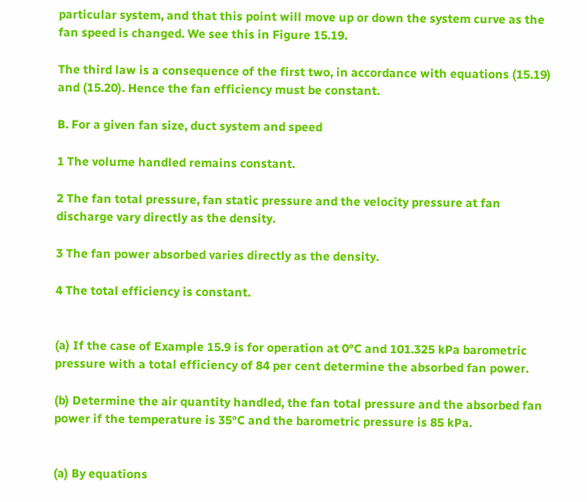particular system, and that this point will move up or down the system curve as the fan speed is changed. We see this in Figure 15.19.

The third law is a consequence of the first two, in accordance with equations (15.19) and (15.20). Hence the fan efficiency must be constant.

B. For a given fan size, duct system and speed

1 The volume handled remains constant.

2 The fan total pressure, fan static pressure and the velocity pressure at fan discharge vary directly as the density.

3 The fan power absorbed varies directly as the density.

4 The total efficiency is constant.


(a) If the case of Example 15.9 is for operation at 0°C and 101.325 kPa barometric pressure with a total efficiency of 84 per cent determine the absorbed fan power.

(b) Determine the air quantity handled, the fan total pressure and the absorbed fan power if the temperature is 35°C and the barometric pressure is 85 kPa.


(a) By equations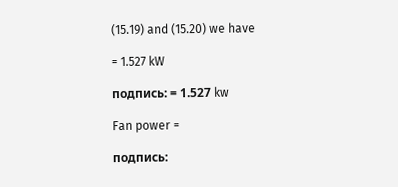(15.19) and (15.20) we have

= 1.527 kW

подпись: = 1.527 kw

Fan power =

подпись: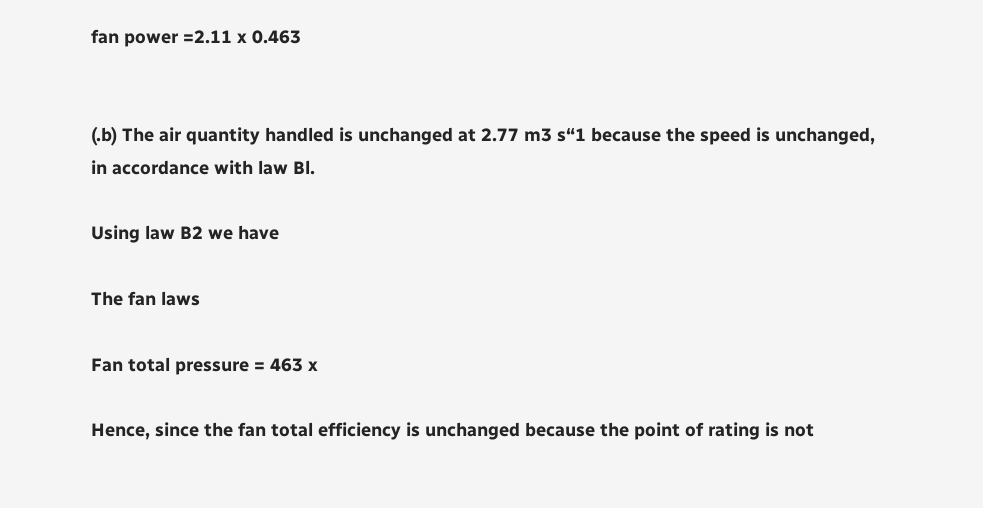fan power =2.11 x 0.463


(.b) The air quantity handled is unchanged at 2.77 m3 s“1 because the speed is unchanged, in accordance with law Bl.

Using law B2 we have

The fan laws

Fan total pressure = 463 x

Hence, since the fan total efficiency is unchanged because the point of rating is not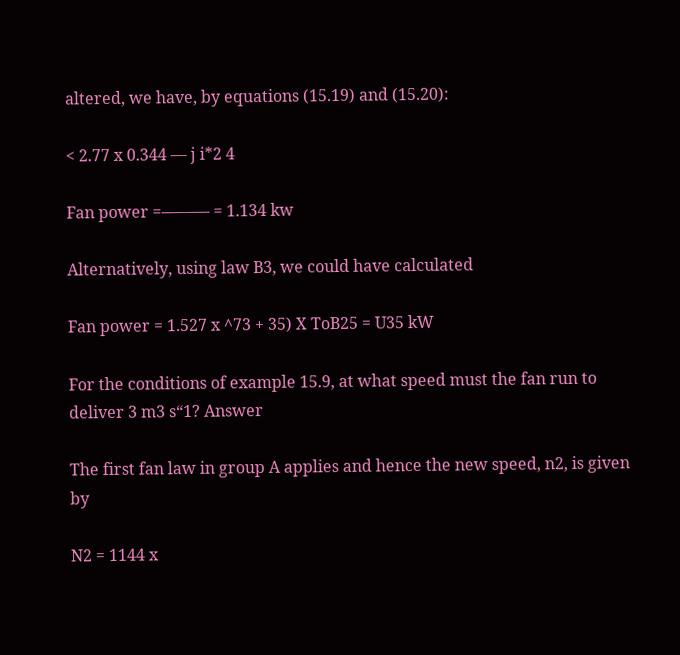altered, we have, by equations (15.19) and (15.20):

< 2.77 x 0.344 — j i*2 4

Fan power =——— = 1.134 kw

Alternatively, using law B3, we could have calculated

Fan power = 1.527 x ^73 + 35) X ToB25 = U35 kW

For the conditions of example 15.9, at what speed must the fan run to deliver 3 m3 s“1? Answer

The first fan law in group A applies and hence the new speed, n2, is given by

N2 = 1144 x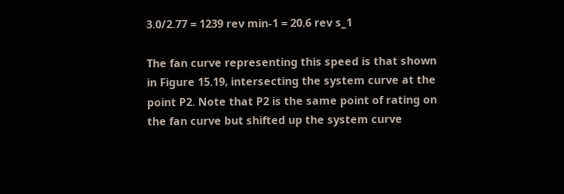3.0/2.77 = 1239 rev min-1 = 20.6 rev s_1

The fan curve representing this speed is that shown in Figure 15.19, intersecting the system curve at the point P2. Note that P2 is the same point of rating on the fan curve but shifted up the system curve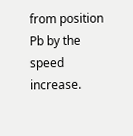from position Pb by the speed increase.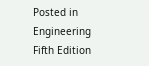Posted in Engineering Fifth Edition